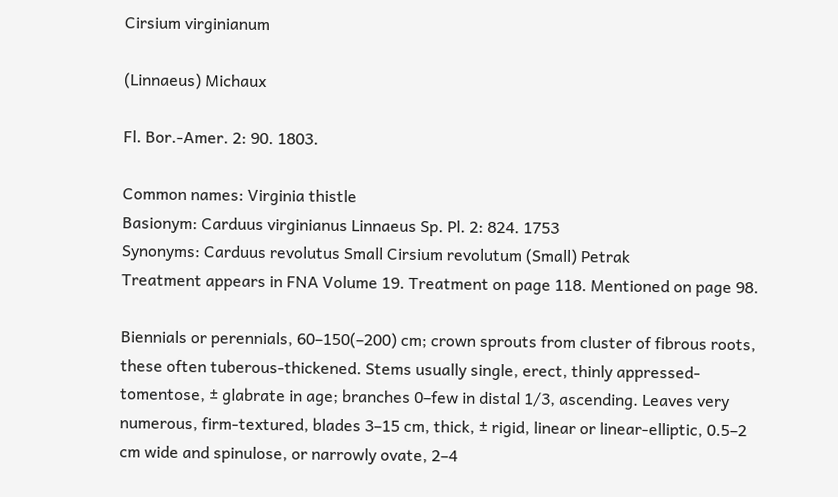Cirsium virginianum

(Linnaeus) Michaux

Fl. Bor.-Amer. 2: 90. 1803.

Common names: Virginia thistle
Basionym: Carduus virginianus Linnaeus Sp. Pl. 2: 824. 1753
Synonyms: Carduus revolutus Small Cirsium revolutum (Small) Petrak
Treatment appears in FNA Volume 19. Treatment on page 118. Mentioned on page 98.

Biennials or perennials, 60–150(–200) cm; crown sprouts from cluster of fibrous roots, these often tuberous-thickened. Stems usually single, erect, thinly appressed-tomentose, ± glabrate in age; branches 0–few in distal 1/3, ascending. Leaves very numerous, firm-textured, blades 3–15 cm, thick, ± rigid, linear or linear-elliptic, 0.5–2 cm wide and spinulose, or narrowly ovate, 2–4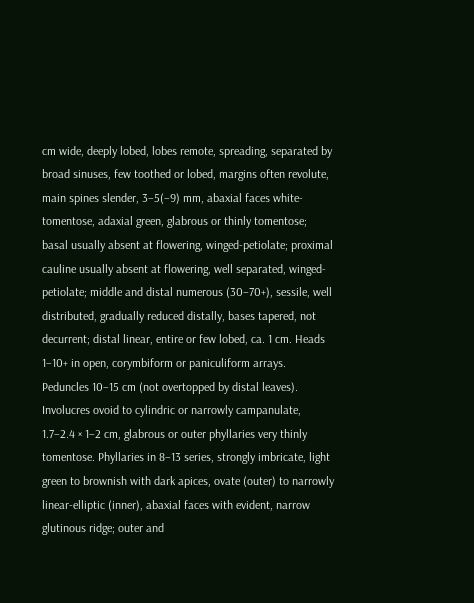cm wide, deeply lobed, lobes remote, spreading, separated by broad sinuses, few toothed or lobed, margins often revolute, main spines slender, 3–5(–9) mm, abaxial faces white-tomentose, adaxial green, glabrous or thinly tomentose; basal usually absent at flowering, winged-petiolate; proximal cauline usually absent at flowering, well separated, winged-petiolate; middle and distal numerous (30–70+), sessile, well distributed, gradually reduced distally, bases tapered, not decurrent; distal linear, entire or few lobed, ca. 1 cm. Heads 1–10+ in open, corymbiform or paniculiform arrays. Peduncles 10–15 cm (not overtopped by distal leaves). Involucres ovoid to cylindric or narrowly campanulate, 1.7–2.4 × 1–2 cm, glabrous or outer phyllaries very thinly tomentose. Phyllaries in 8–13 series, strongly imbricate, light green to brownish with dark apices, ovate (outer) to narrowly linear-elliptic (inner), abaxial faces with evident, narrow glutinous ridge; outer and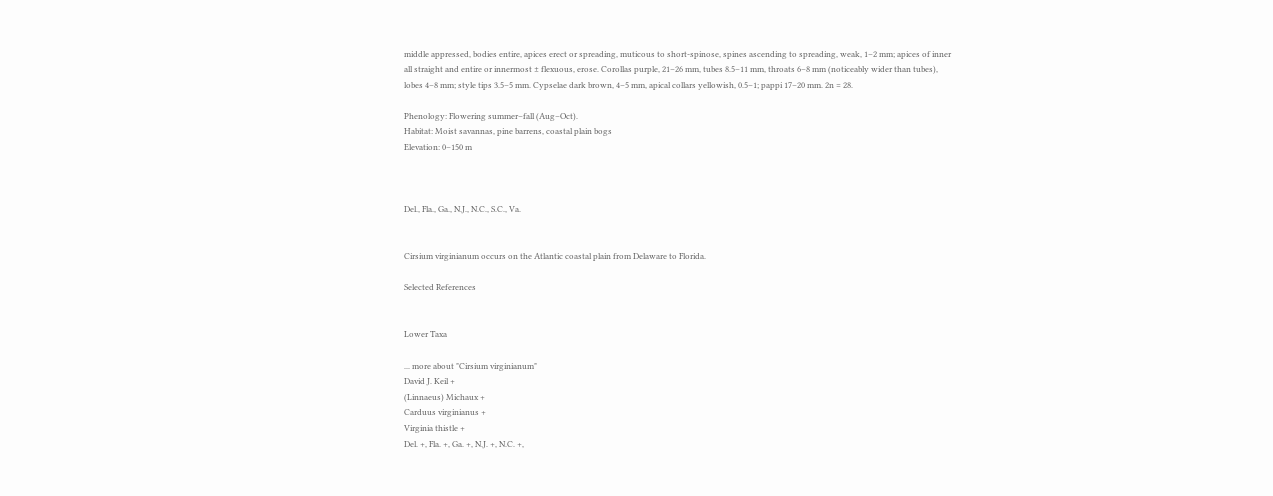middle appressed, bodies entire, apices erect or spreading, muticous to short-spinose, spines ascending to spreading, weak, 1–2 mm; apices of inner all straight and entire or innermost ± flexuous, erose. Corollas purple, 21–26 mm, tubes 8.5–11 mm, throats 6–8 mm (noticeably wider than tubes), lobes 4–8 mm; style tips 3.5–5 mm. Cypselae dark brown, 4–5 mm, apical collars yellowish, 0.5–1; pappi 17–20 mm. 2n = 28.

Phenology: Flowering summer–fall (Aug–Oct).
Habitat: Moist savannas, pine barrens, coastal plain bogs
Elevation: 0–150 m



Del., Fla., Ga., N.J., N.C., S.C., Va.


Cirsium virginianum occurs on the Atlantic coastal plain from Delaware to Florida.

Selected References


Lower Taxa

... more about "Cirsium virginianum"
David J. Keil +
(Linnaeus) Michaux +
Carduus virginianus +
Virginia thistle +
Del. +, Fla. +, Ga. +, N.J. +, N.C. +,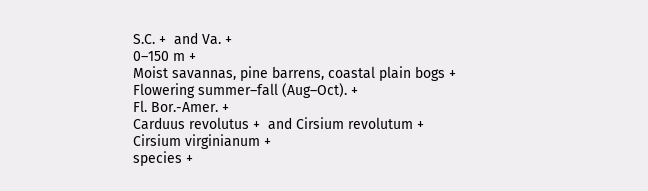S.C. +  and Va. +
0–150 m +
Moist savannas, pine barrens, coastal plain bogs +
Flowering summer–fall (Aug–Oct). +
Fl. Bor.-Amer. +
Carduus revolutus +  and Cirsium revolutum +
Cirsium virginianum +
species +